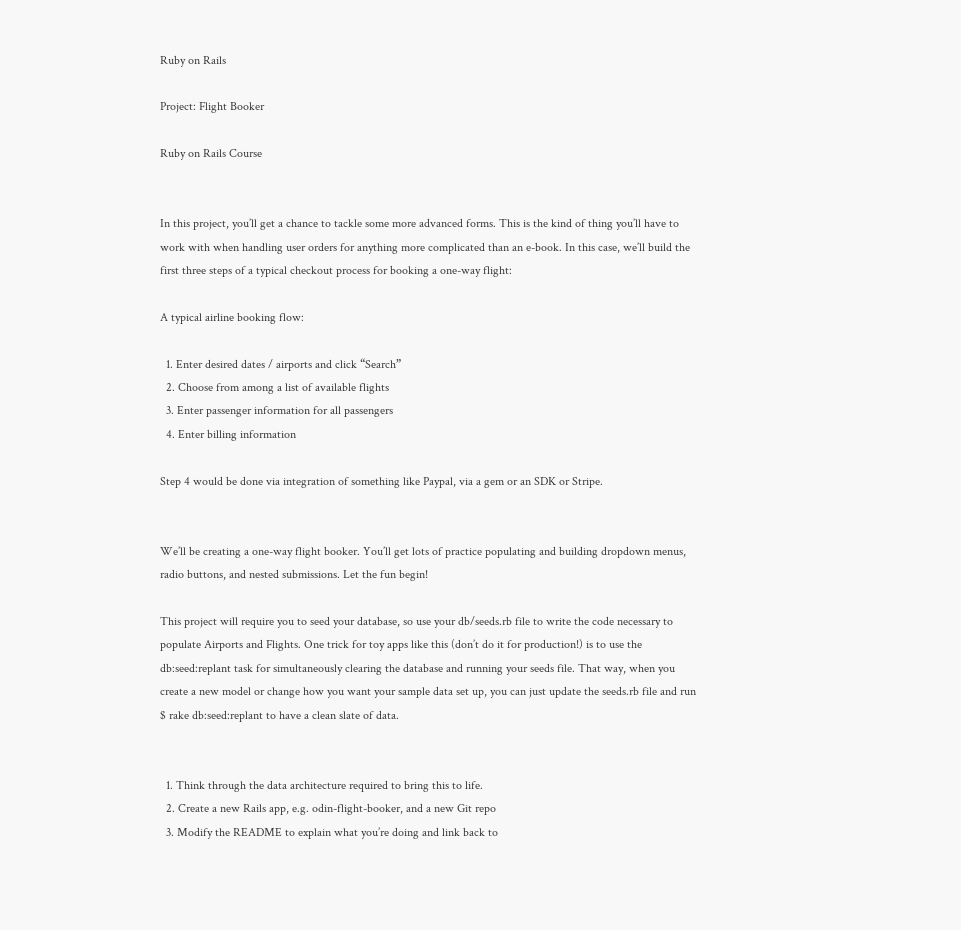Ruby on Rails

Project: Flight Booker

Ruby on Rails Course


In this project, you’ll get a chance to tackle some more advanced forms. This is the kind of thing you’ll have to work with when handling user orders for anything more complicated than an e-book. In this case, we’ll build the first three steps of a typical checkout process for booking a one-way flight:

A typical airline booking flow:

  1. Enter desired dates / airports and click “Search”
  2. Choose from among a list of available flights
  3. Enter passenger information for all passengers
  4. Enter billing information

Step 4 would be done via integration of something like Paypal, via a gem or an SDK or Stripe.


We’ll be creating a one-way flight booker. You’ll get lots of practice populating and building dropdown menus, radio buttons, and nested submissions. Let the fun begin!

This project will require you to seed your database, so use your db/seeds.rb file to write the code necessary to populate Airports and Flights. One trick for toy apps like this (don’t do it for production!) is to use the db:seed:replant task for simultaneously clearing the database and running your seeds file. That way, when you create a new model or change how you want your sample data set up, you can just update the seeds.rb file and run $ rake db:seed:replant to have a clean slate of data.


  1. Think through the data architecture required to bring this to life.
  2. Create a new Rails app, e.g. odin-flight-booker, and a new Git repo
  3. Modify the README to explain what you’re doing and link back to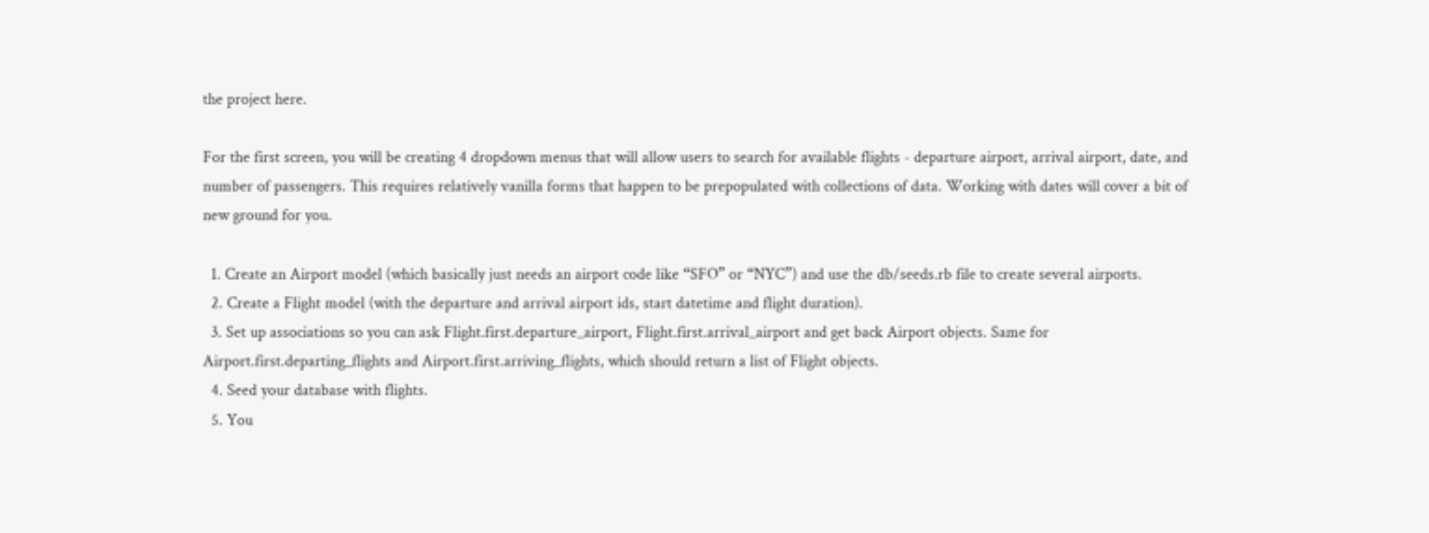the project here.

For the first screen, you will be creating 4 dropdown menus that will allow users to search for available flights - departure airport, arrival airport, date, and number of passengers. This requires relatively vanilla forms that happen to be prepopulated with collections of data. Working with dates will cover a bit of new ground for you.

  1. Create an Airport model (which basically just needs an airport code like “SFO” or “NYC”) and use the db/seeds.rb file to create several airports.
  2. Create a Flight model (with the departure and arrival airport ids, start datetime and flight duration).
  3. Set up associations so you can ask Flight.first.departure_airport, Flight.first.arrival_airport and get back Airport objects. Same for Airport.first.departing_flights and Airport.first.arriving_flights, which should return a list of Flight objects.
  4. Seed your database with flights.
  5. You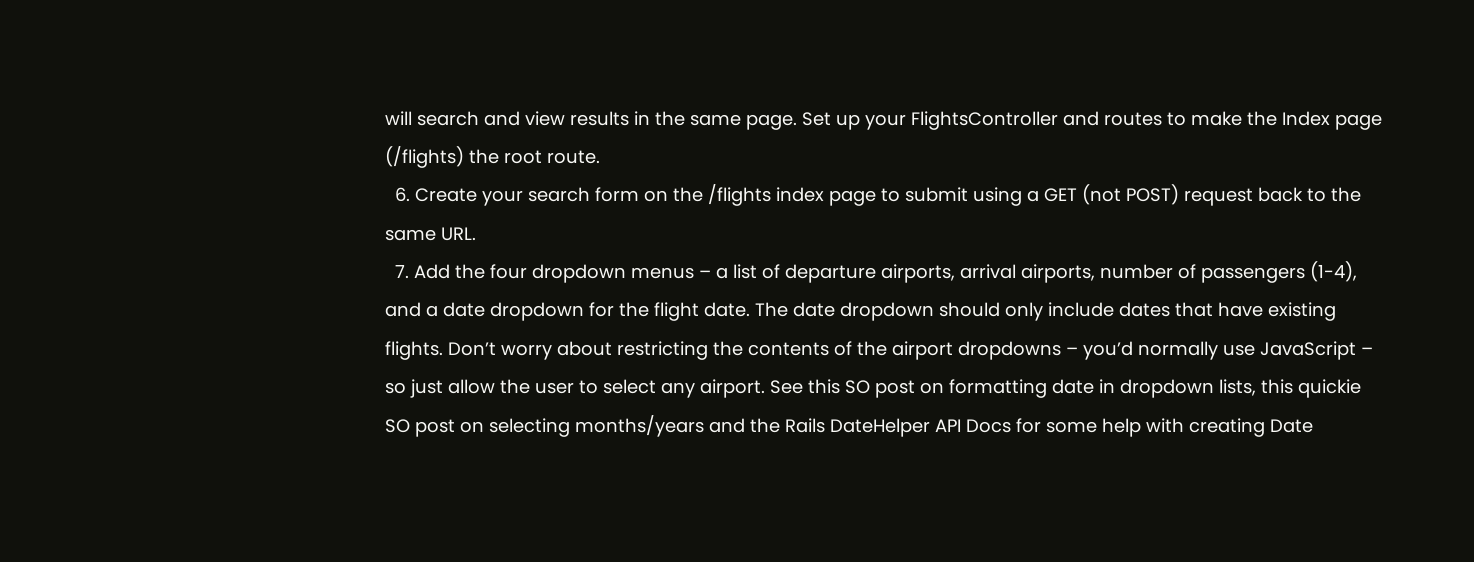will search and view results in the same page. Set up your FlightsController and routes to make the Index page (/flights) the root route.
  6. Create your search form on the /flights index page to submit using a GET (not POST) request back to the same URL.
  7. Add the four dropdown menus – a list of departure airports, arrival airports, number of passengers (1-4), and a date dropdown for the flight date. The date dropdown should only include dates that have existing flights. Don’t worry about restricting the contents of the airport dropdowns – you’d normally use JavaScript – so just allow the user to select any airport. See this SO post on formatting date in dropdown lists, this quickie SO post on selecting months/years and the Rails DateHelper API Docs for some help with creating Date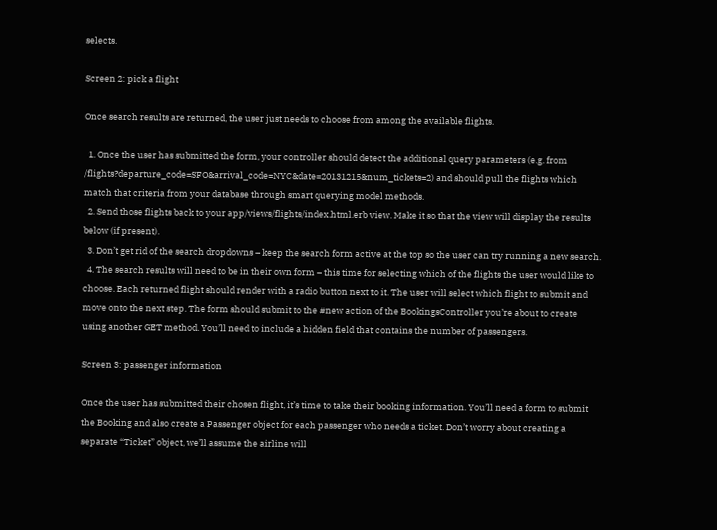selects.

Screen 2: pick a flight

Once search results are returned, the user just needs to choose from among the available flights.

  1. Once the user has submitted the form, your controller should detect the additional query parameters (e.g. from /flights?departure_code=SFO&arrival_code=NYC&date=20131215&num_tickets=2) and should pull the flights which match that criteria from your database through smart querying model methods.
  2. Send those flights back to your app/views/flights/index.html.erb view. Make it so that the view will display the results below (if present).
  3. Don’t get rid of the search dropdowns – keep the search form active at the top so the user can try running a new search.
  4. The search results will need to be in their own form – this time for selecting which of the flights the user would like to choose. Each returned flight should render with a radio button next to it. The user will select which flight to submit and move onto the next step. The form should submit to the #new action of the BookingsController you’re about to create using another GET method. You’ll need to include a hidden field that contains the number of passengers.

Screen 3: passenger information

Once the user has submitted their chosen flight, it’s time to take their booking information. You’ll need a form to submit the Booking and also create a Passenger object for each passenger who needs a ticket. Don’t worry about creating a separate “Ticket” object, we’ll assume the airline will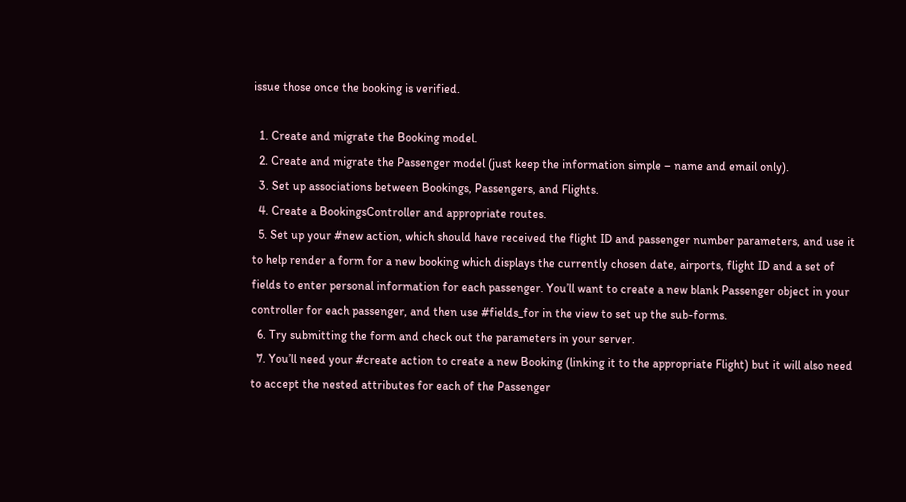issue those once the booking is verified.

  1. Create and migrate the Booking model.
  2. Create and migrate the Passenger model (just keep the information simple – name and email only).
  3. Set up associations between Bookings, Passengers, and Flights.
  4. Create a BookingsController and appropriate routes.
  5. Set up your #new action, which should have received the flight ID and passenger number parameters, and use it to help render a form for a new booking which displays the currently chosen date, airports, flight ID and a set of fields to enter personal information for each passenger. You’ll want to create a new blank Passenger object in your controller for each passenger, and then use #fields_for in the view to set up the sub-forms.
  6. Try submitting the form and check out the parameters in your server.
  7. You’ll need your #create action to create a new Booking (linking it to the appropriate Flight) but it will also need to accept the nested attributes for each of the Passenger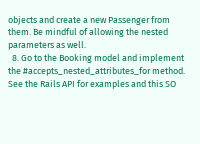objects and create a new Passenger from them. Be mindful of allowing the nested parameters as well.
  8. Go to the Booking model and implement the #accepts_nested_attributes_for method. See the Rails API for examples and this SO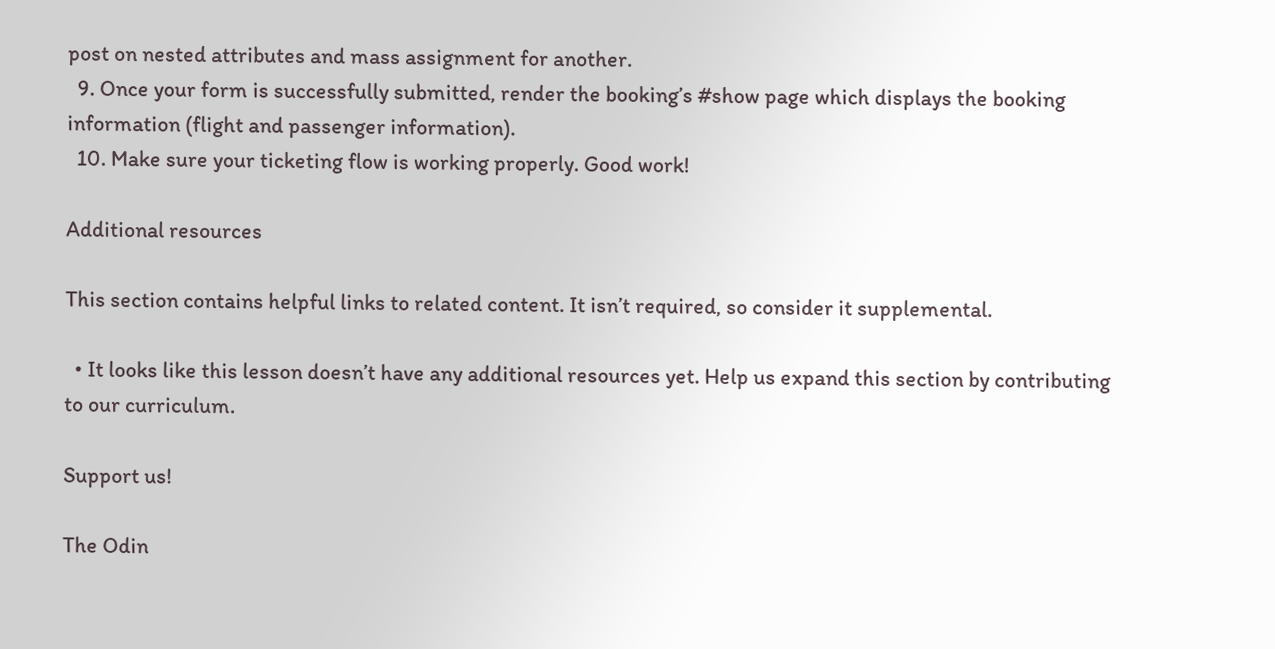post on nested attributes and mass assignment for another.
  9. Once your form is successfully submitted, render the booking’s #show page which displays the booking information (flight and passenger information).
  10. Make sure your ticketing flow is working properly. Good work!

Additional resources

This section contains helpful links to related content. It isn’t required, so consider it supplemental.

  • It looks like this lesson doesn’t have any additional resources yet. Help us expand this section by contributing to our curriculum.

Support us!

The Odin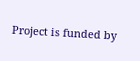Project is funded by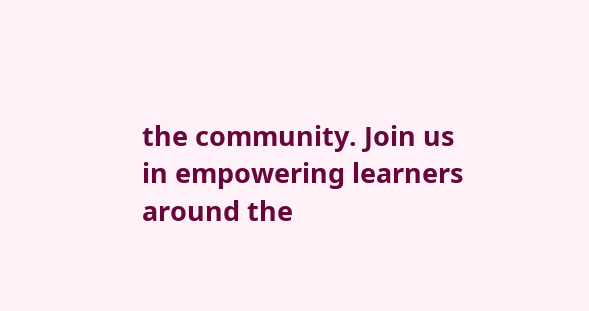the community. Join us in empowering learners around the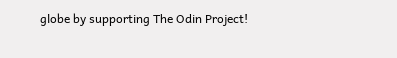globe by supporting The Odin Project!